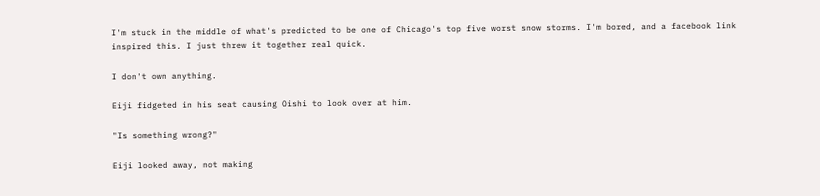I'm stuck in the middle of what's predicted to be one of Chicago's top five worst snow storms. I'm bored, and a facebook link inspired this. I just threw it together real quick.

I don't own anything.

Eiji fidgeted in his seat causing Oishi to look over at him.

"Is something wrong?"

Eiji looked away, not making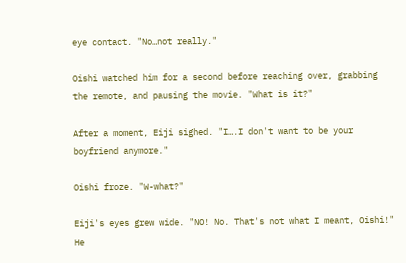eye contact. "No…not really."

Oishi watched him for a second before reaching over, grabbing the remote, and pausing the movie. "What is it?"

After a moment, Eiji sighed. "I….I don't want to be your boyfriend anymore."

Oishi froze. "W-what?"

Eiji's eyes grew wide. "NO! No. That's not what I meant, Oishi!" He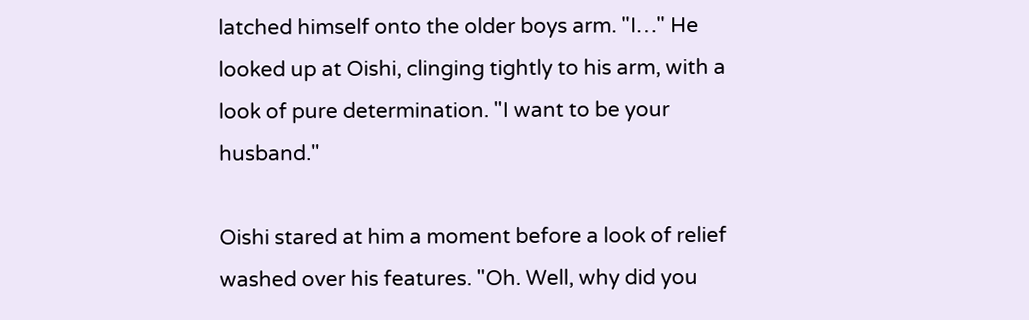latched himself onto the older boys arm. "I…" He looked up at Oishi, clinging tightly to his arm, with a look of pure determination. "I want to be your husband."

Oishi stared at him a moment before a look of relief washed over his features. "Oh. Well, why did you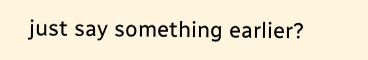just say something earlier?